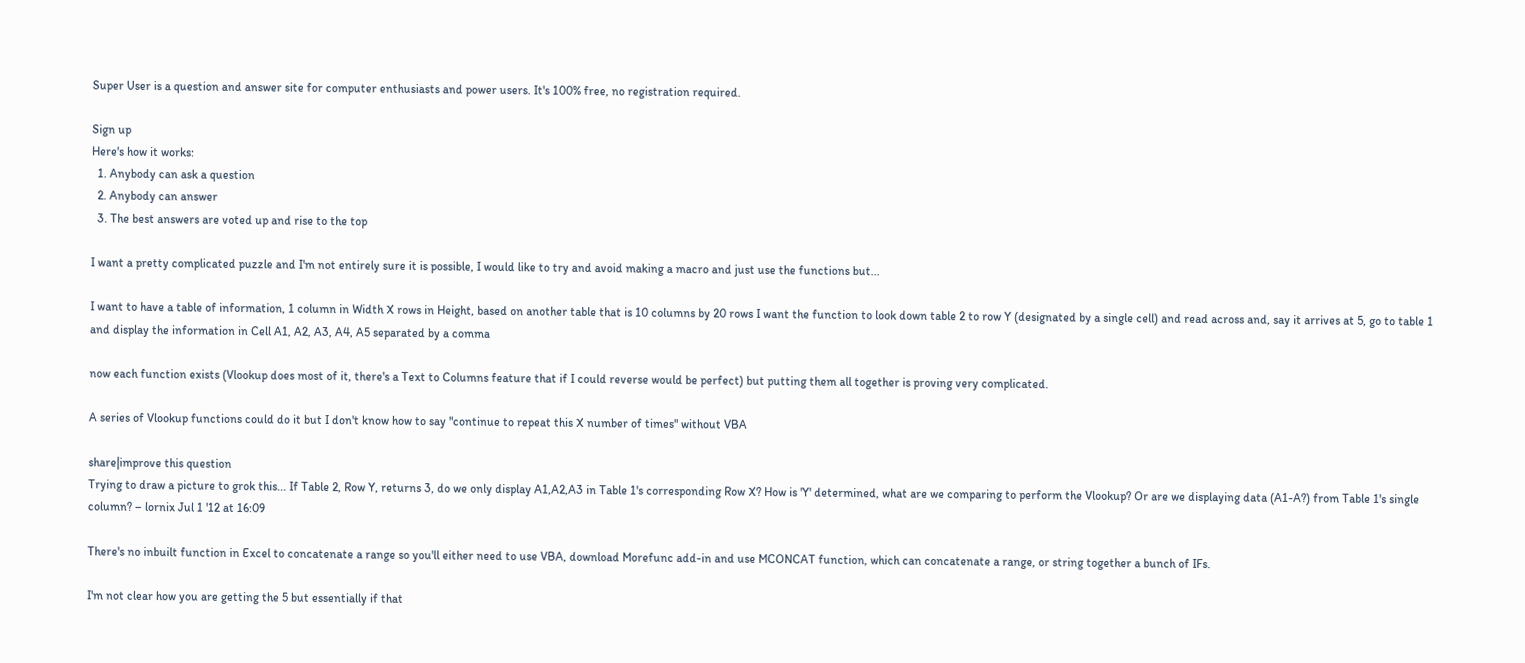Super User is a question and answer site for computer enthusiasts and power users. It's 100% free, no registration required.

Sign up
Here's how it works:
  1. Anybody can ask a question
  2. Anybody can answer
  3. The best answers are voted up and rise to the top

I want a pretty complicated puzzle and I'm not entirely sure it is possible, I would like to try and avoid making a macro and just use the functions but...

I want to have a table of information, 1 column in Width X rows in Height, based on another table that is 10 columns by 20 rows I want the function to look down table 2 to row Y (designated by a single cell) and read across and, say it arrives at 5, go to table 1 and display the information in Cell A1, A2, A3, A4, A5 separated by a comma

now each function exists (Vlookup does most of it, there's a Text to Columns feature that if I could reverse would be perfect) but putting them all together is proving very complicated.

A series of Vlookup functions could do it but I don't know how to say "continue to repeat this X number of times" without VBA

share|improve this question
Trying to draw a picture to grok this... If Table 2, Row Y, returns 3, do we only display A1,A2,A3 in Table 1's corresponding Row X? How is 'Y' determined, what are we comparing to perform the Vlookup? Or are we displaying data (A1-A?) from Table 1's single column? – lornix Jul 1 '12 at 16:09

There's no inbuilt function in Excel to concatenate a range so you'll either need to use VBA, download Morefunc add-in and use MCONCAT function, which can concatenate a range, or string together a bunch of IFs.

I'm not clear how you are getting the 5 but essentially if that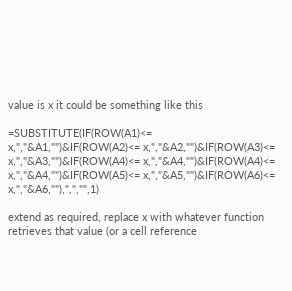value is x it could be something like this

=SUBSTITUTE(IF(ROW(A1)<= x,","&A1,"")&IF(ROW(A2)<= x,","&A2,"")&IF(ROW(A3)<= x,","&A3,"")&IF(ROW(A4)<= x,","&A4,"")&IF(ROW(A4)<= x,","&A4,"")&IF(ROW(A5)<= x,","&A5,"")&IF(ROW(A6)<= x,","&A6,""),",","",1)

extend as required, replace x with whatever function retrieves that value (or a cell reference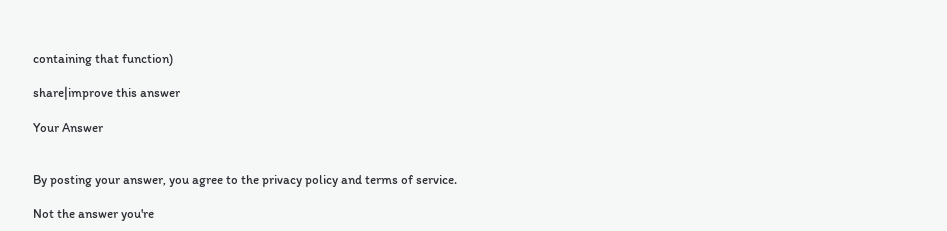containing that function)

share|improve this answer

Your Answer


By posting your answer, you agree to the privacy policy and terms of service.

Not the answer you're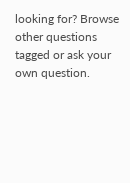looking for? Browse other questions tagged or ask your own question.